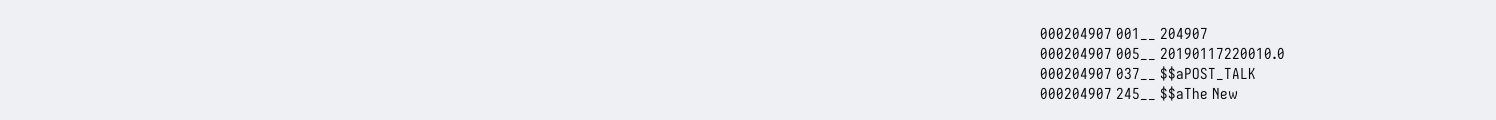000204907 001__ 204907
000204907 005__ 20190117220010.0
000204907 037__ $$aPOST_TALK
000204907 245__ $$aThe New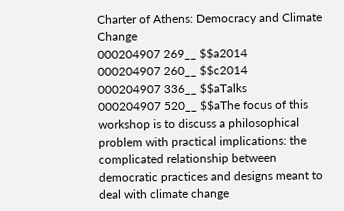Charter of Athens: Democracy and Climate Change
000204907 269__ $$a2014
000204907 260__ $$c2014
000204907 336__ $$aTalks
000204907 520__ $$aThe focus of this workshop is to discuss a philosophical problem with practical implications: the complicated relationship between democratic practices and designs meant to deal with climate change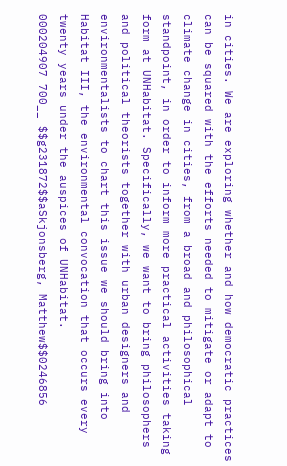in cities. We are exploring whether and how democratic practices can be squared with the efforts needed to mitigate or adapt to climate change in cities, from a broad and philosophical standpoint, in order to inform more practical activities taking form at UNHabitat. Specifically, we want to bring philosophers and political theorists together with urban designers and environmentalists to chart this issue we should bring into Habitat III, the environmental convocation that occurs every twenty years under the auspices of UNHabitat.
000204907 700__ $$g231872$$aSkjonsberg, Matthew$$0246856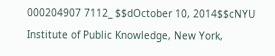000204907 7112_ $$dOctober 10, 2014$$cNYU Institute of Public Knowledge, New York,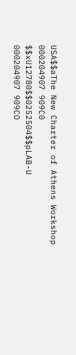USA$$aThe New Charter of Athens Workshop
000204907 909C0 $$xU12780$$0252504$$pLAB-U
000204907 909CO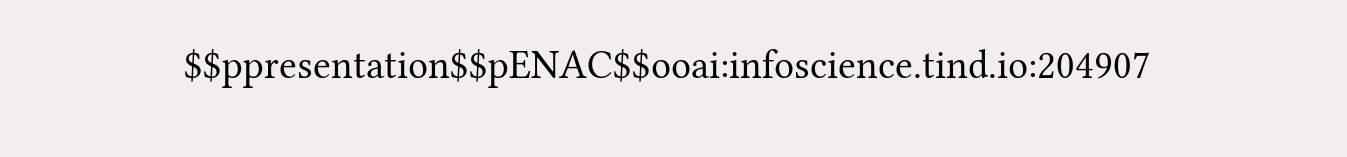$$ppresentation$$pENAC$$ooai:infoscience.tind.io:204907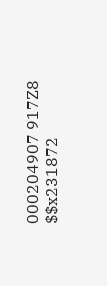000204907 917Z8 $$x231872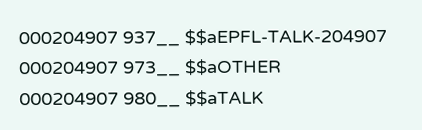000204907 937__ $$aEPFL-TALK-204907
000204907 973__ $$aOTHER
000204907 980__ $$aTALK